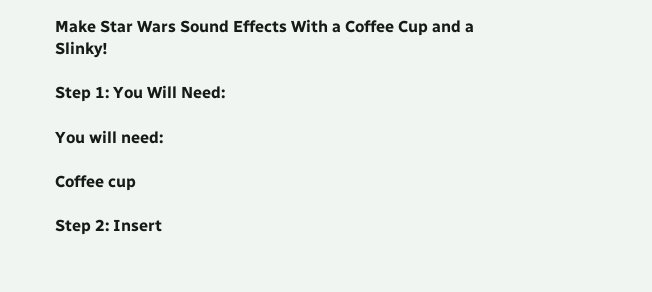Make Star Wars Sound Effects With a Coffee Cup and a Slinky!

Step 1: You Will Need:

You will need:

Coffee cup

Step 2: Insert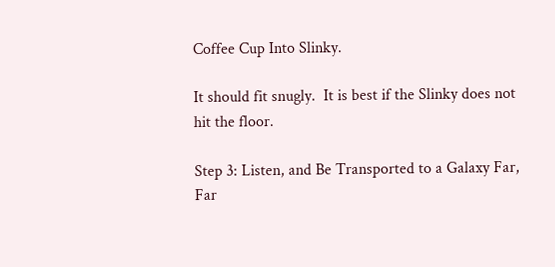Coffee Cup Into Slinky.

It should fit snugly.  It is best if the Slinky does not hit the floor.

Step 3: Listen, and Be Transported to a Galaxy Far, Far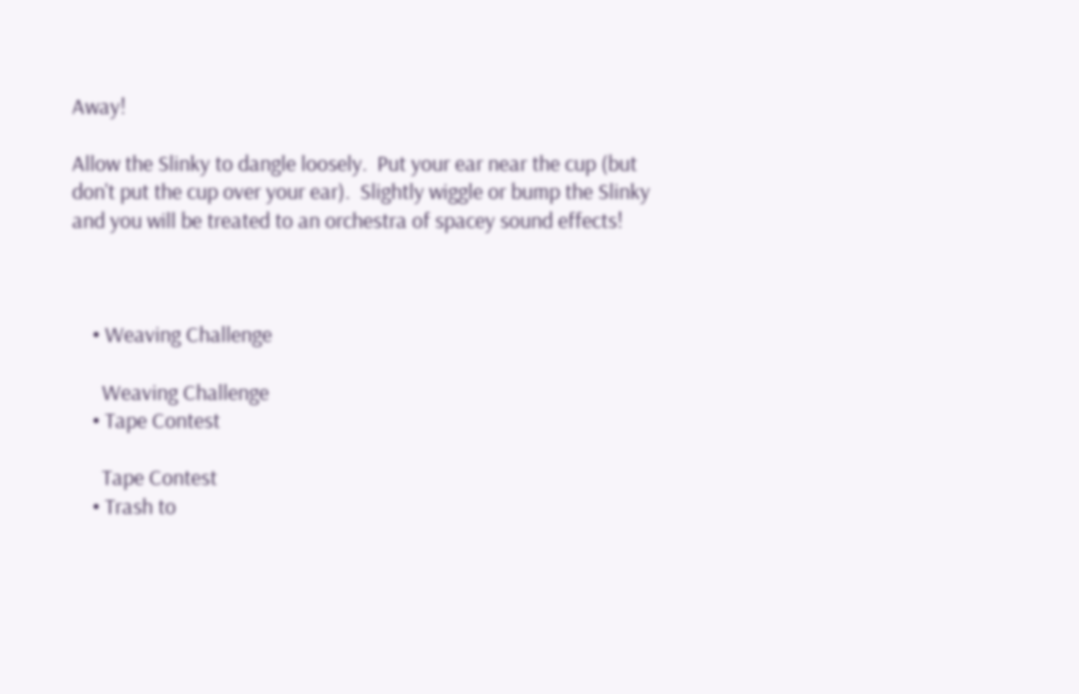Away!

Allow the Slinky to dangle loosely.  Put your ear near the cup (but don't put the cup over your ear).  Slightly wiggle or bump the Slinky and you will be treated to an orchestra of spacey sound effects!



    • Weaving Challenge

      Weaving Challenge
    • Tape Contest

      Tape Contest
    • Trash to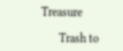Treasure

      Trash to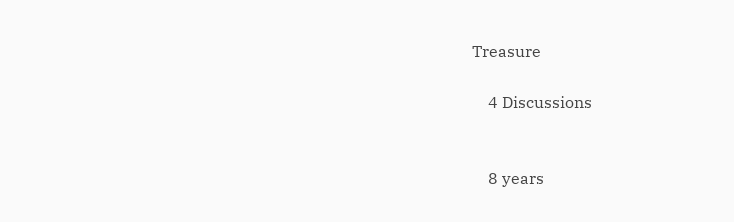Treasure

    4 Discussions


    8 years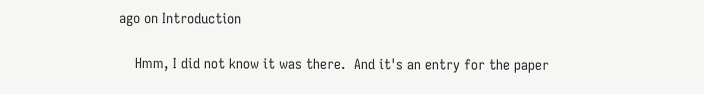ago on Introduction

    Hmm, I did not know it was there.  And it's an entry for the paper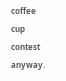coffee cup contest anyway.